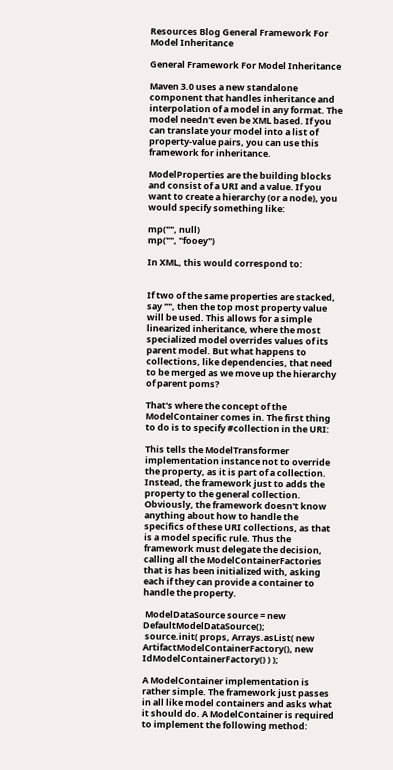Resources Blog General Framework For Model Inheritance

General Framework For Model Inheritance

Maven 3.0 uses a new standalone component that handles inheritance and interpolation of a model in any format. The model needn't even be XML based. If you can translate your model into a list of property-value pairs, you can use this framework for inheritance.

ModelProperties are the building blocks and consist of a URI and a value. If you want to create a hierarchy (or a node), you would specify something like:

mp("", null)
mp("", "fooey")

In XML, this would correspond to:


If two of the same properties are stacked, say "", then the top most property value will be used. This allows for a simple linearized inheritance, where the most specialized model overrides values of its parent model. But what happens to collections, like dependencies, that need to be merged as we move up the hierarchy of parent poms?

That's where the concept of the ModelContainer comes in. The first thing to do is to specify #collection in the URI:

This tells the ModelTransformer implementation instance not to override the property, as it is part of a collection. Instead, the framework just to adds the property to the general collection. Obviously, the framework doesn't know anything about how to handle the specifics of these URI collections, as that is a model specific rule. Thus the framework must delegate the decision, calling all the ModelContainerFactories that is has been initialized with, asking each if they can provide a container to handle the property.

 ModelDataSource source = new DefaultModelDataSource();
 source.init( props, Arrays.asList( new ArtifactModelContainerFactory(), new IdModelContainerFactory() ) );

A ModelContainer implementation is rather simple. The framework just passes in all like model containers and asks what it should do. A ModelContainer is required to implement the following method: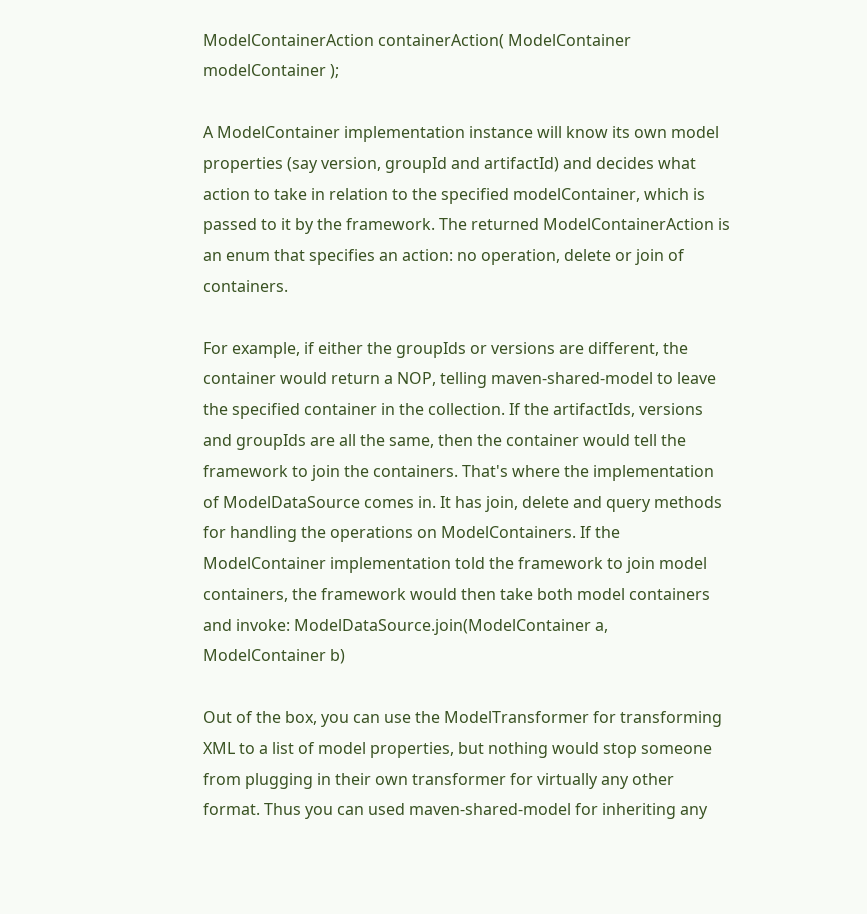ModelContainerAction containerAction( ModelContainer modelContainer );

A ModelContainer implementation instance will know its own model properties (say version, groupId and artifactId) and decides what action to take in relation to the specified modelContainer, which is passed to it by the framework. The returned ModelContainerAction is an enum that specifies an action: no operation, delete or join of containers.

For example, if either the groupIds or versions are different, the container would return a NOP, telling maven-shared-model to leave the specified container in the collection. If the artifactIds, versions and groupIds are all the same, then the container would tell the framework to join the containers. That's where the implementation of ModelDataSource comes in. It has join, delete and query methods for handling the operations on ModelContainers. If the ModelContainer implementation told the framework to join model containers, the framework would then take both model containers and invoke: ModelDataSource.join(ModelContainer a, ModelContainer b)

Out of the box, you can use the ModelTransformer for transforming XML to a list of model properties, but nothing would stop someone from plugging in their own transformer for virtually any other format. Thus you can used maven-shared-model for inheriting any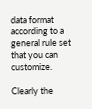data format according to a general rule set that you can customize.

Clearly the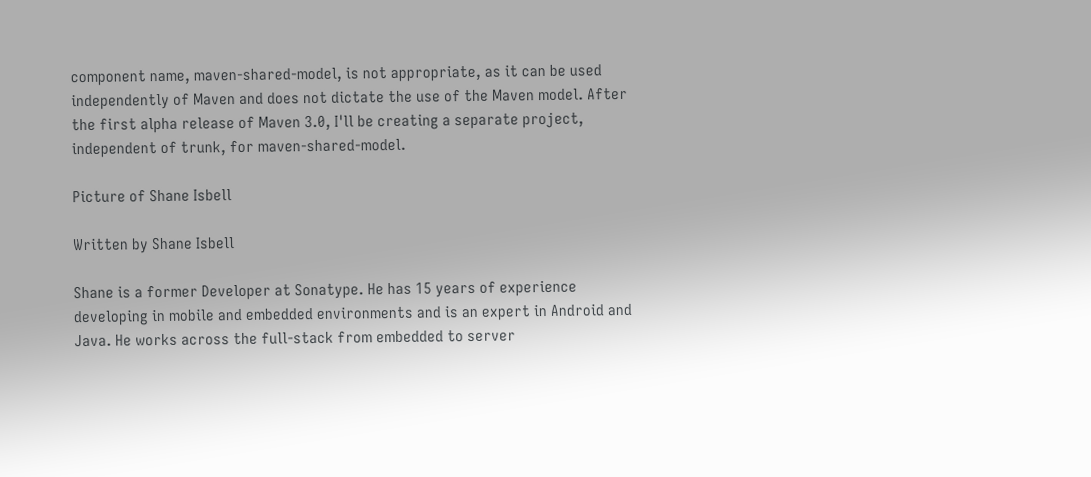component name, maven-shared-model, is not appropriate, as it can be used independently of Maven and does not dictate the use of the Maven model. After the first alpha release of Maven 3.0, I'll be creating a separate project, independent of trunk, for maven-shared-model.

Picture of Shane Isbell

Written by Shane Isbell

Shane is a former Developer at Sonatype. He has 15 years of experience developing in mobile and embedded environments and is an expert in Android and Java. He works across the full-stack from embedded to server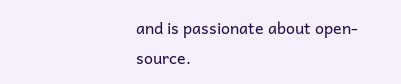and is passionate about open-source.